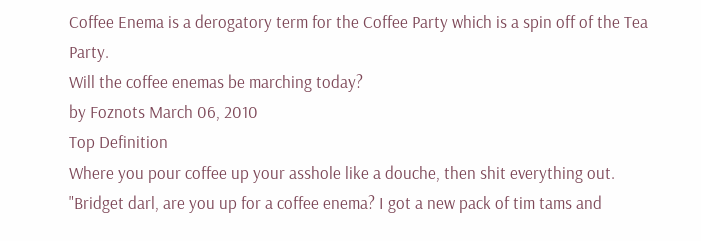Coffee Enema is a derogatory term for the Coffee Party which is a spin off of the Tea Party.
Will the coffee enemas be marching today?
by Foznots March 06, 2010
Top Definition
Where you pour coffee up your asshole like a douche, then shit everything out.
"Bridget darl, are you up for a coffee enema? I got a new pack of tim tams and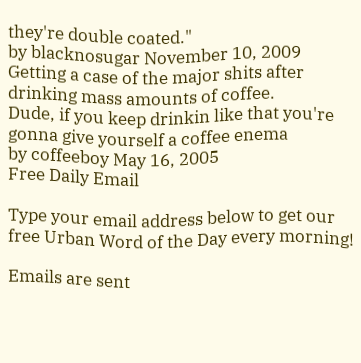they're double coated."
by blacknosugar November 10, 2009
Getting a case of the major shits after drinking mass amounts of coffee.
Dude, if you keep drinkin like that you're gonna give yourself a coffee enema
by coffeeboy May 16, 2005
Free Daily Email

Type your email address below to get our free Urban Word of the Day every morning!

Emails are sent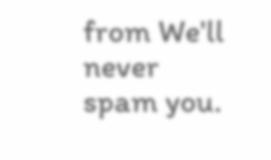from We'll never spam you.